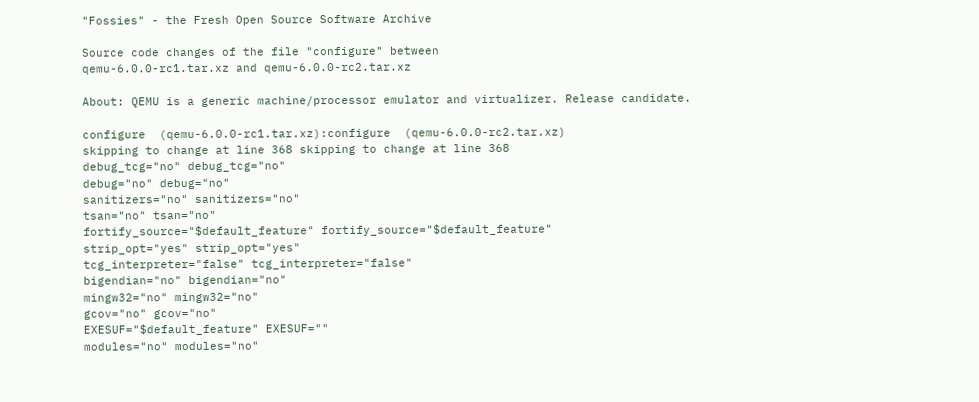"Fossies" - the Fresh Open Source Software Archive

Source code changes of the file "configure" between
qemu-6.0.0-rc1.tar.xz and qemu-6.0.0-rc2.tar.xz

About: QEMU is a generic machine/processor emulator and virtualizer. Release candidate.

configure  (qemu-6.0.0-rc1.tar.xz):configure  (qemu-6.0.0-rc2.tar.xz)
skipping to change at line 368 skipping to change at line 368
debug_tcg="no" debug_tcg="no"
debug="no" debug="no"
sanitizers="no" sanitizers="no"
tsan="no" tsan="no"
fortify_source="$default_feature" fortify_source="$default_feature"
strip_opt="yes" strip_opt="yes"
tcg_interpreter="false" tcg_interpreter="false"
bigendian="no" bigendian="no"
mingw32="no" mingw32="no"
gcov="no" gcov="no"
EXESUF="$default_feature" EXESUF=""
modules="no" modules="no"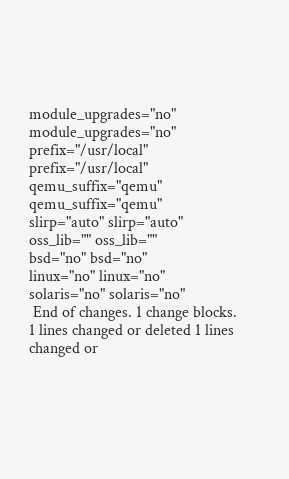module_upgrades="no" module_upgrades="no"
prefix="/usr/local" prefix="/usr/local"
qemu_suffix="qemu" qemu_suffix="qemu"
slirp="auto" slirp="auto"
oss_lib="" oss_lib=""
bsd="no" bsd="no"
linux="no" linux="no"
solaris="no" solaris="no"
 End of changes. 1 change blocks.
1 lines changed or deleted 1 lines changed or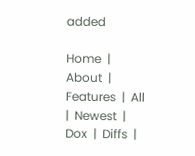added

Home  |  About  |  Features  |  All  |  Newest  |  Dox  |  Diffs  |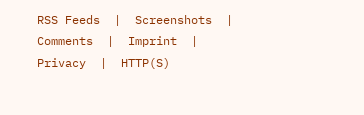RSS Feeds  |  Screenshots  |  Comments  |  Imprint  |  Privacy  |  HTTP(S)